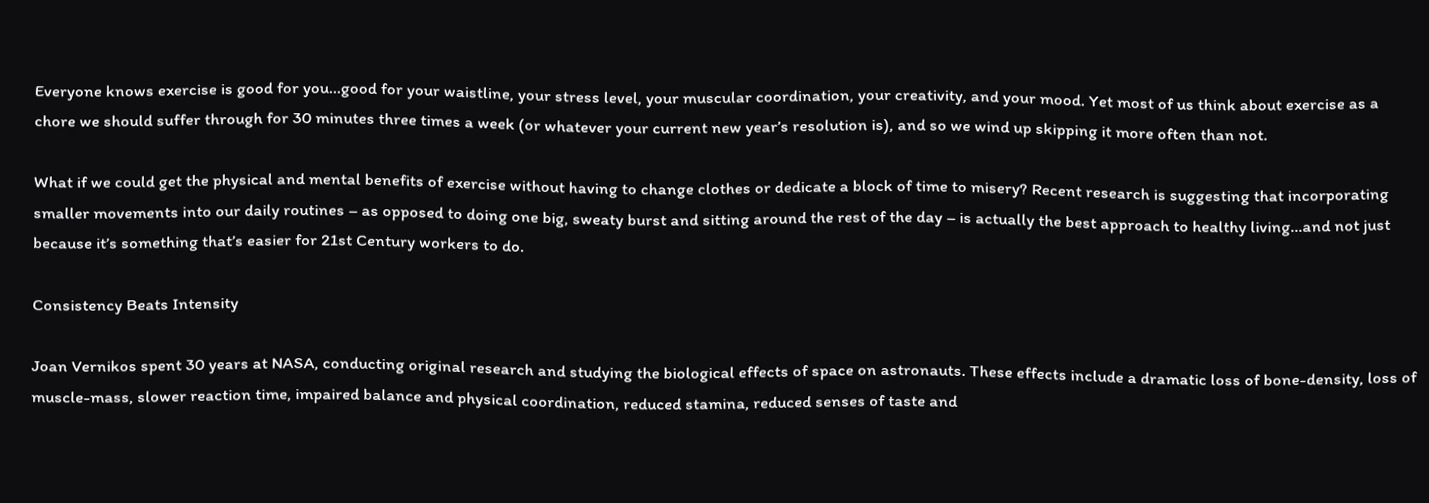Everyone knows exercise is good for you…good for your waistline, your stress level, your muscular coordination, your creativity, and your mood. Yet most of us think about exercise as a chore we should suffer through for 30 minutes three times a week (or whatever your current new year’s resolution is), and so we wind up skipping it more often than not.

What if we could get the physical and mental benefits of exercise without having to change clothes or dedicate a block of time to misery? Recent research is suggesting that incorporating smaller movements into our daily routines – as opposed to doing one big, sweaty burst and sitting around the rest of the day – is actually the best approach to healthy living…and not just because it’s something that’s easier for 21st Century workers to do.

Consistency Beats Intensity

Joan Vernikos spent 30 years at NASA, conducting original research and studying the biological effects of space on astronauts. These effects include a dramatic loss of bone-density, loss of muscle-mass, slower reaction time, impaired balance and physical coordination, reduced stamina, reduced senses of taste and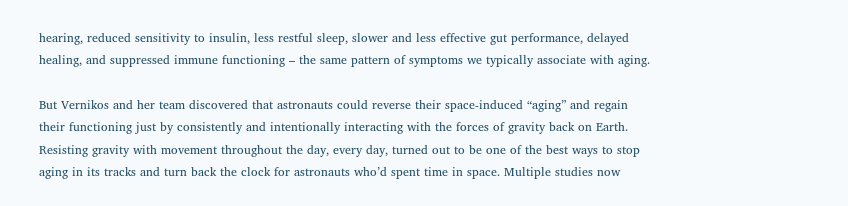hearing, reduced sensitivity to insulin, less restful sleep, slower and less effective gut performance, delayed healing, and suppressed immune functioning – the same pattern of symptoms we typically associate with aging.

But Vernikos and her team discovered that astronauts could reverse their space-induced “aging” and regain their functioning just by consistently and intentionally interacting with the forces of gravity back on Earth. Resisting gravity with movement throughout the day, every day, turned out to be one of the best ways to stop aging in its tracks and turn back the clock for astronauts who’d spent time in space. Multiple studies now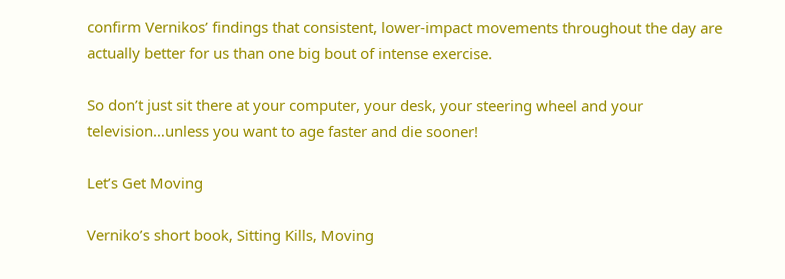confirm Vernikos’ findings that consistent, lower-impact movements throughout the day are actually better for us than one big bout of intense exercise.

So don’t just sit there at your computer, your desk, your steering wheel and your television…unless you want to age faster and die sooner!

Let’s Get Moving

Verniko’s short book, Sitting Kills, Moving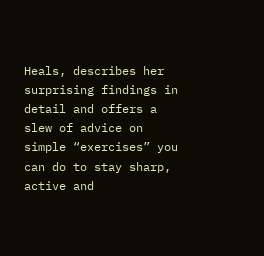Heals, describes her surprising findings in detail and offers a slew of advice on simple “exercises” you can do to stay sharp, active and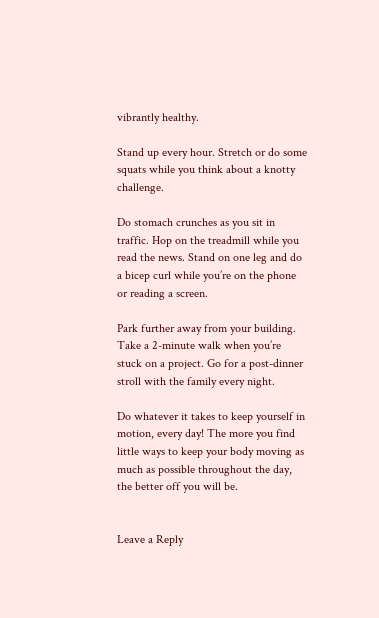vibrantly healthy.

Stand up every hour. Stretch or do some squats while you think about a knotty challenge.

Do stomach crunches as you sit in traffic. Hop on the treadmill while you read the news. Stand on one leg and do a bicep curl while you’re on the phone or reading a screen.

Park further away from your building. Take a 2-minute walk when you’re stuck on a project. Go for a post-dinner stroll with the family every night.

Do whatever it takes to keep yourself in motion, every day! The more you find little ways to keep your body moving as much as possible throughout the day, the better off you will be.


Leave a Reply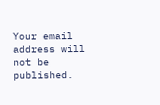Your email address will not be published.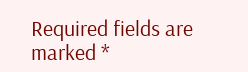Required fields are marked *